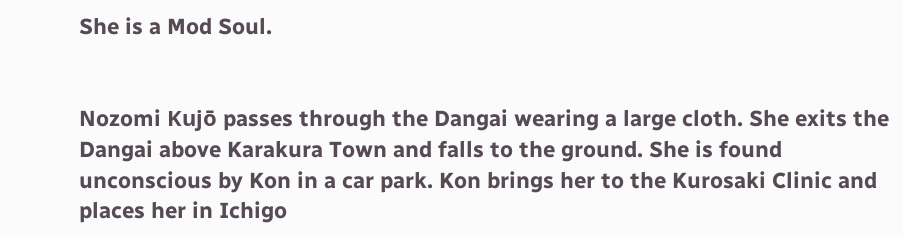She is a Mod Soul.


Nozomi Kujō passes through the Dangai wearing a large cloth. She exits the Dangai above Karakura Town and falls to the ground. She is found unconscious by Kon in a car park. Kon brings her to the Kurosaki Clinic and places her in Ichigo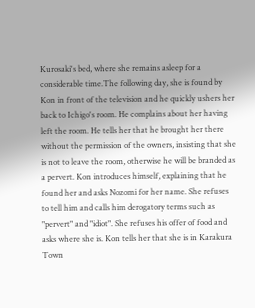Kurosaki's bed, where she remains asleep for a considerable time.The following day, she is found by Kon in front of the television and he quickly ushers her back to Ichigo's room. He complains about her having left the room. He tells her that he brought her there without the permission of the owners, insisting that she is not to leave the room, otherwise he will be branded as a pervert. Kon introduces himself, explaining that he found her and asks Nozomi for her name. She refuses to tell him and calls him derogatory terms such as "pervert" and "idiot". She refuses his offer of food and asks where she is. Kon tells her that she is in Karakura Town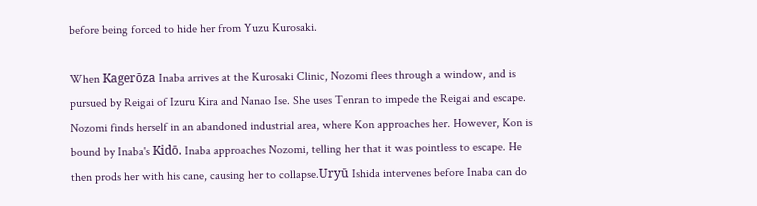before being forced to hide her from Yuzu Kurosaki.

When Kagerōza Inaba arrives at the Kurosaki Clinic, Nozomi flees through a window, and is pursued by Reigai of Izuru Kira and Nanao Ise. She uses Tenran to impede the Reigai and escape. Nozomi finds herself in an abandoned industrial area, where Kon approaches her. However, Kon is bound by Inaba's Kidō. Inaba approaches Nozomi, telling her that it was pointless to escape. He then prods her with his cane, causing her to collapse.Uryū Ishida intervenes before Inaba can do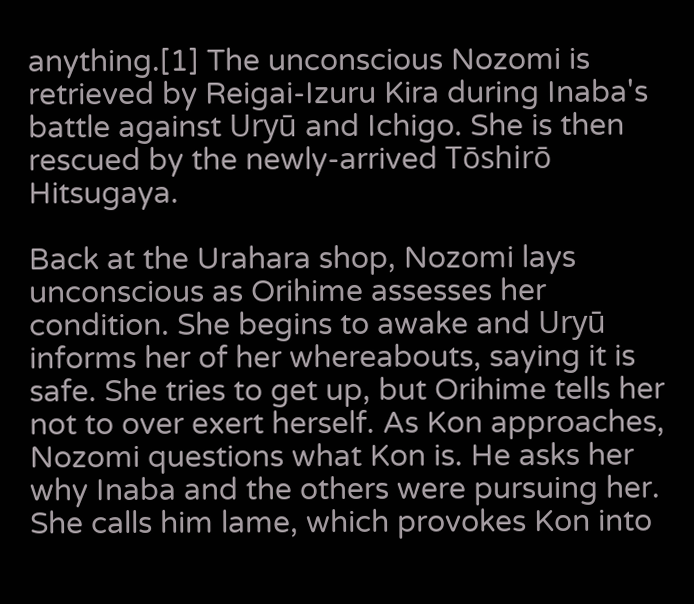anything.[1] The unconscious Nozomi is retrieved by Reigai-Izuru Kira during Inaba's battle against Uryū and Ichigo. She is then rescued by the newly-arrived Tōshirō Hitsugaya.

Back at the Urahara shop, Nozomi lays unconscious as Orihime assesses her condition. She begins to awake and Uryū informs her of her whereabouts, saying it is safe. She tries to get up, but Orihime tells her not to over exert herself. As Kon approaches, Nozomi questions what Kon is. He asks her why Inaba and the others were pursuing her. She calls him lame, which provokes Kon into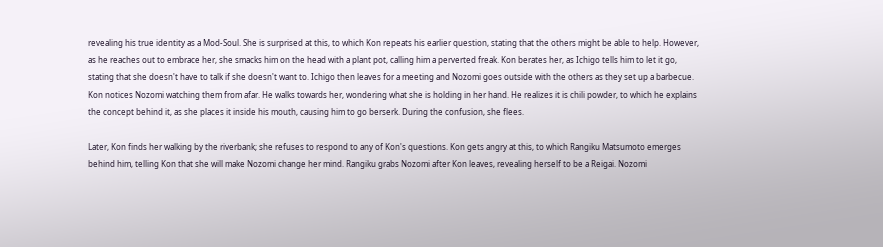revealing his true identity as a Mod-Soul. She is surprised at this, to which Kon repeats his earlier question, stating that the others might be able to help. However, as he reaches out to embrace her, she smacks him on the head with a plant pot, calling him a perverted freak. Kon berates her, as Ichigo tells him to let it go, stating that she doesn't have to talk if she doesn't want to. Ichigo then leaves for a meeting and Nozomi goes outside with the others as they set up a barbecue. Kon notices Nozomi watching them from afar. He walks towards her, wondering what she is holding in her hand. He realizes it is chili powder, to which he explains the concept behind it, as she places it inside his mouth, causing him to go berserk. During the confusion, she flees.

Later, Kon finds her walking by the riverbank; she refuses to respond to any of Kon's questions. Kon gets angry at this, to which Rangiku Matsumoto emerges behind him, telling Kon that she will make Nozomi change her mind. Rangiku grabs Nozomi after Kon leaves, revealing herself to be a Reigai. Nozomi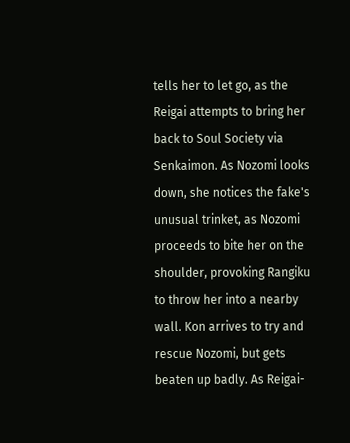tells her to let go, as the Reigai attempts to bring her back to Soul Society via Senkaimon. As Nozomi looks down, she notices the fake's unusual trinket, as Nozomi proceeds to bite her on the shoulder, provoking Rangiku to throw her into a nearby wall. Kon arrives to try and rescue Nozomi, but gets beaten up badly. As Reigai-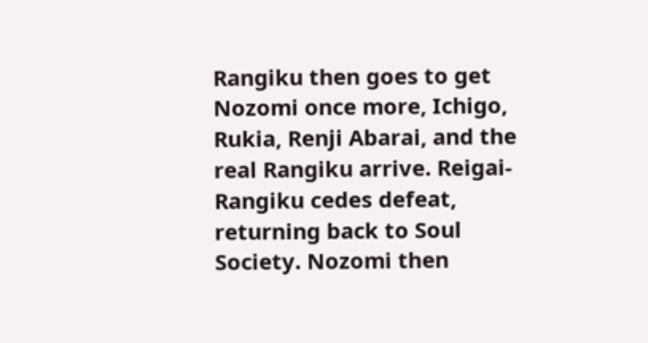Rangiku then goes to get Nozomi once more, Ichigo, Rukia, Renji Abarai, and the real Rangiku arrive. Reigai-Rangiku cedes defeat, returning back to Soul Society. Nozomi then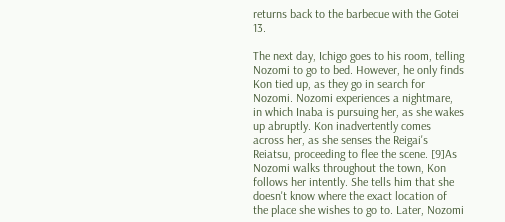returns back to the barbecue with the Gotei 13.

The next day, Ichigo goes to his room, telling Nozomi to go to bed. However, he only finds Kon tied up, as they go in search for Nozomi. Nozomi experiences a nightmare, in which Inaba is pursuing her, as she wakes up abruptly. Kon inadvertently comes across her, as she senses the Reigai's Reiatsu, proceeding to flee the scene. [9]As Nozomi walks throughout the town, Kon follows her intently. She tells him that she doesn't know where the exact location of the place she wishes to go to. Later, Nozomi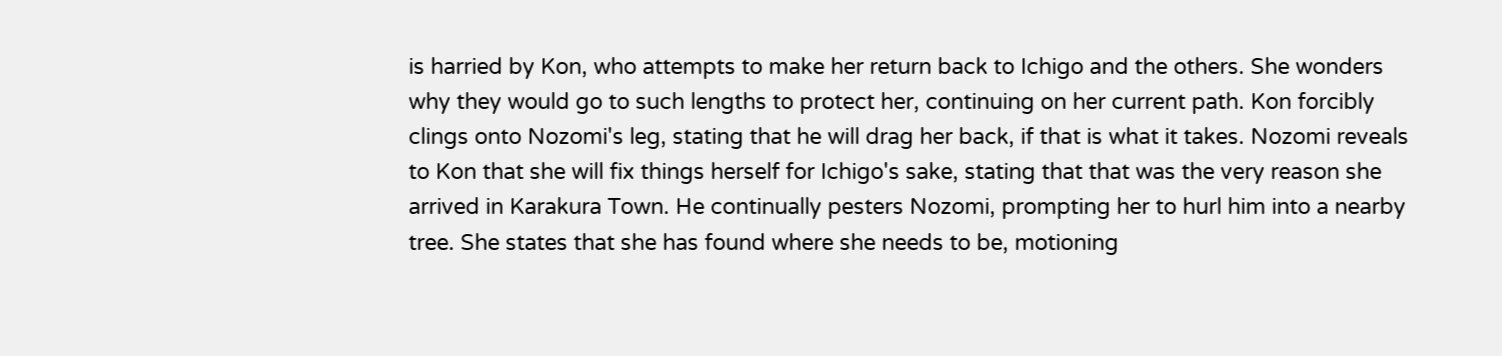is harried by Kon, who attempts to make her return back to Ichigo and the others. She wonders why they would go to such lengths to protect her, continuing on her current path. Kon forcibly clings onto Nozomi's leg, stating that he will drag her back, if that is what it takes. Nozomi reveals to Kon that she will fix things herself for Ichigo's sake, stating that that was the very reason she arrived in Karakura Town. He continually pesters Nozomi, prompting her to hurl him into a nearby tree. She states that she has found where she needs to be, motioning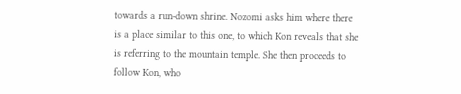towards a run-down shrine. Nozomi asks him where there is a place similar to this one, to which Kon reveals that she is referring to the mountain temple. She then proceeds to follow Kon, who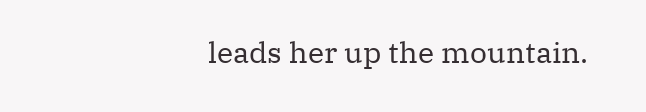leads her up the mountain.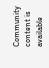Community content is available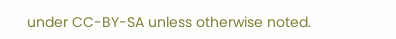under CC-BY-SA unless otherwise noted.